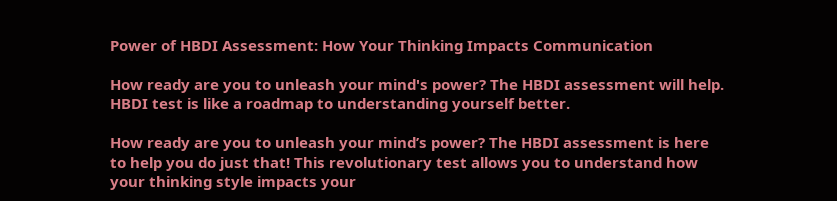Power of HBDI Assessment: How Your Thinking Impacts Communication

How ready are you to unleash your mind's power? The HBDI assessment will help. HBDI test is like a roadmap to understanding yourself better.

How ready are you to unleash your mind’s power? The HBDI assessment is here to help you do just that! This revolutionary test allows you to understand how your thinking style impacts your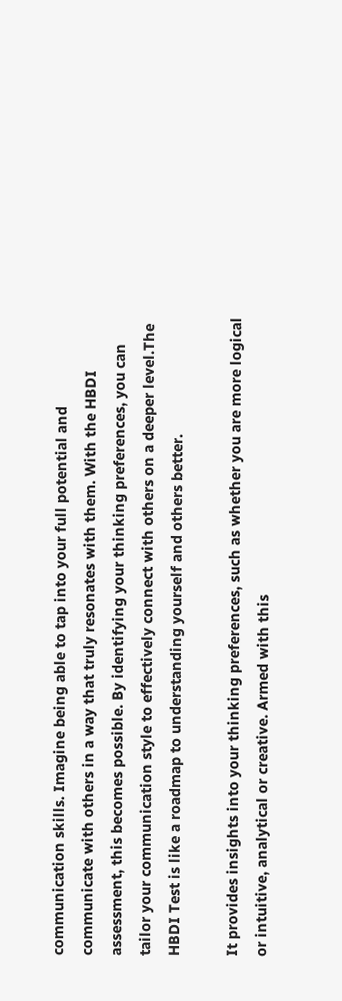communication skills. Imagine being able to tap into your full potential and communicate with others in a way that truly resonates with them. With the HBDI assessment, this becomes possible. By identifying your thinking preferences, you can tailor your communication style to effectively connect with others on a deeper level.The HBDI Test is like a roadmap to understanding yourself and others better.

It provides insights into your thinking preferences, such as whether you are more logical or intuitive, analytical or creative. Armed with this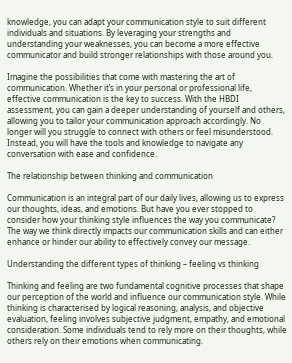knowledge, you can adapt your communication style to suit different individuals and situations. By leveraging your strengths and understanding your weaknesses, you can become a more effective communicator and build stronger relationships with those around you.

Imagine the possibilities that come with mastering the art of communication. Whether it’s in your personal or professional life, effective communication is the key to success. With the HBDI assessment, you can gain a deeper understanding of yourself and others, allowing you to tailor your communication approach accordingly. No longer will you struggle to connect with others or feel misunderstood. Instead, you will have the tools and knowledge to navigate any conversation with ease and confidence.

The relationship between thinking and communication

Communication is an integral part of our daily lives, allowing us to express our thoughts, ideas, and emotions. But have you ever stopped to consider how your thinking style influences the way you communicate? The way we think directly impacts our communication skills and can either enhance or hinder our ability to effectively convey our message.

Understanding the different types of thinking – feeling vs thinking

Thinking and feeling are two fundamental cognitive processes that shape our perception of the world and influence our communication style. While thinking is characterised by logical reasoning, analysis, and objective evaluation, feeling involves subjective judgment, empathy, and emotional consideration. Some individuals tend to rely more on their thoughts, while others rely on their emotions when communicating.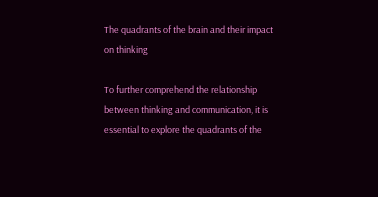The quadrants of the brain and their impact on thinking

To further comprehend the relationship between thinking and communication, it is essential to explore the quadrants of the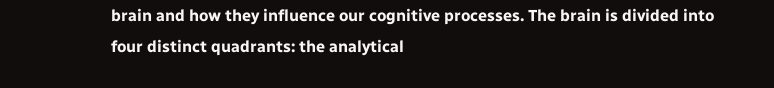brain and how they influence our cognitive processes. The brain is divided into four distinct quadrants: the analytical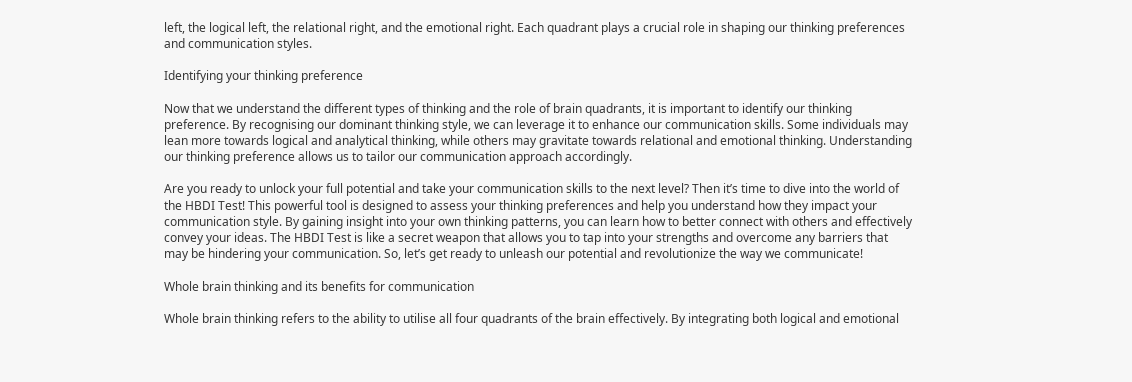left, the logical left, the relational right, and the emotional right. Each quadrant plays a crucial role in shaping our thinking preferences and communication styles.

Identifying your thinking preference

Now that we understand the different types of thinking and the role of brain quadrants, it is important to identify our thinking preference. By recognising our dominant thinking style, we can leverage it to enhance our communication skills. Some individuals may lean more towards logical and analytical thinking, while others may gravitate towards relational and emotional thinking. Understanding our thinking preference allows us to tailor our communication approach accordingly.

Are you ready to unlock your full potential and take your communication skills to the next level? Then it’s time to dive into the world of the HBDI Test! This powerful tool is designed to assess your thinking preferences and help you understand how they impact your communication style. By gaining insight into your own thinking patterns, you can learn how to better connect with others and effectively convey your ideas. The HBDI Test is like a secret weapon that allows you to tap into your strengths and overcome any barriers that may be hindering your communication. So, let’s get ready to unleash our potential and revolutionize the way we communicate!

Whole brain thinking and its benefits for communication

Whole brain thinking refers to the ability to utilise all four quadrants of the brain effectively. By integrating both logical and emotional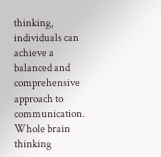thinking, individuals can achieve a balanced and comprehensive approach to communication. Whole brain thinking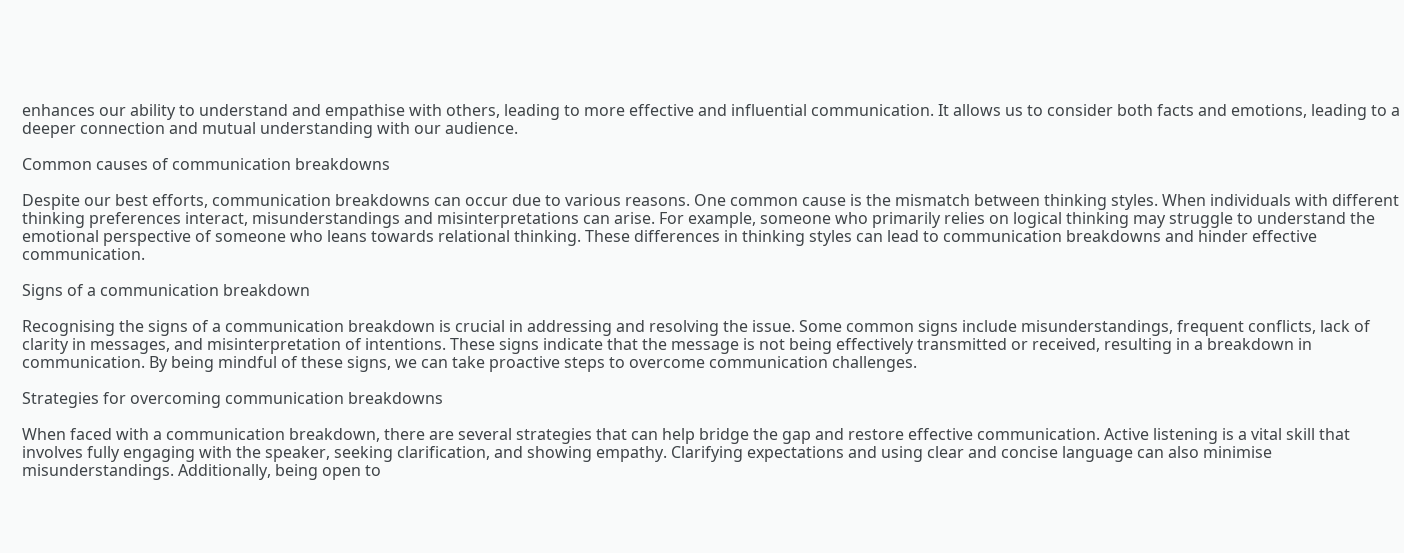enhances our ability to understand and empathise with others, leading to more effective and influential communication. It allows us to consider both facts and emotions, leading to a deeper connection and mutual understanding with our audience.

Common causes of communication breakdowns

Despite our best efforts, communication breakdowns can occur due to various reasons. One common cause is the mismatch between thinking styles. When individuals with different thinking preferences interact, misunderstandings and misinterpretations can arise. For example, someone who primarily relies on logical thinking may struggle to understand the emotional perspective of someone who leans towards relational thinking. These differences in thinking styles can lead to communication breakdowns and hinder effective communication.

Signs of a communication breakdown

Recognising the signs of a communication breakdown is crucial in addressing and resolving the issue. Some common signs include misunderstandings, frequent conflicts, lack of clarity in messages, and misinterpretation of intentions. These signs indicate that the message is not being effectively transmitted or received, resulting in a breakdown in communication. By being mindful of these signs, we can take proactive steps to overcome communication challenges.

Strategies for overcoming communication breakdowns

When faced with a communication breakdown, there are several strategies that can help bridge the gap and restore effective communication. Active listening is a vital skill that involves fully engaging with the speaker, seeking clarification, and showing empathy. Clarifying expectations and using clear and concise language can also minimise misunderstandings. Additionally, being open to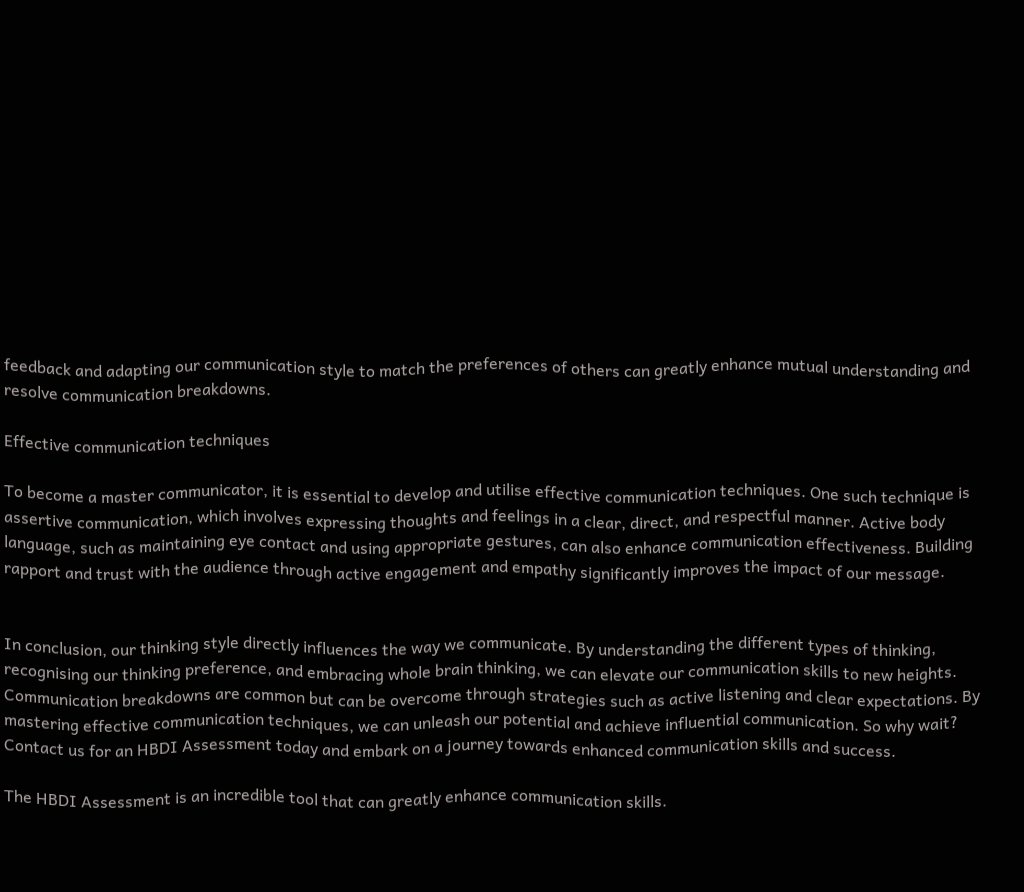feedback and adapting our communication style to match the preferences of others can greatly enhance mutual understanding and resolve communication breakdowns.

Effective communication techniques

To become a master communicator, it is essential to develop and utilise effective communication techniques. One such technique is assertive communication, which involves expressing thoughts and feelings in a clear, direct, and respectful manner. Active body language, such as maintaining eye contact and using appropriate gestures, can also enhance communication effectiveness. Building rapport and trust with the audience through active engagement and empathy significantly improves the impact of our message.


In conclusion, our thinking style directly influences the way we communicate. By understanding the different types of thinking, recognising our thinking preference, and embracing whole brain thinking, we can elevate our communication skills to new heights. Communication breakdowns are common but can be overcome through strategies such as active listening and clear expectations. By mastering effective communication techniques, we can unleash our potential and achieve influential communication. So why wait? Contact us for an HBDI Assessment today and embark on a journey towards enhanced communication skills and success.

The HBDI Assessment is an incredible tool that can greatly enhance communication skills.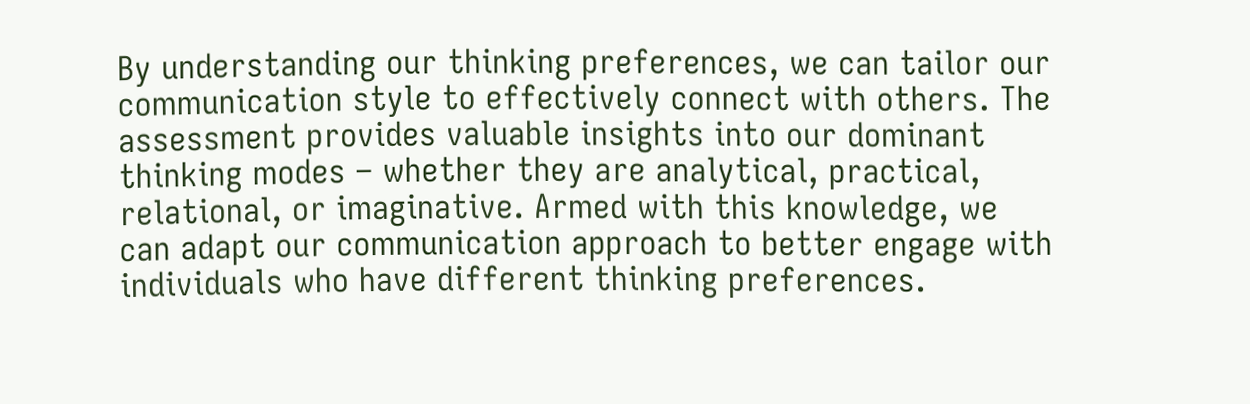By understanding our thinking preferences, we can tailor our communication style to effectively connect with others. The assessment provides valuable insights into our dominant thinking modes – whether they are analytical, practical, relational, or imaginative. Armed with this knowledge, we can adapt our communication approach to better engage with individuals who have different thinking preferences.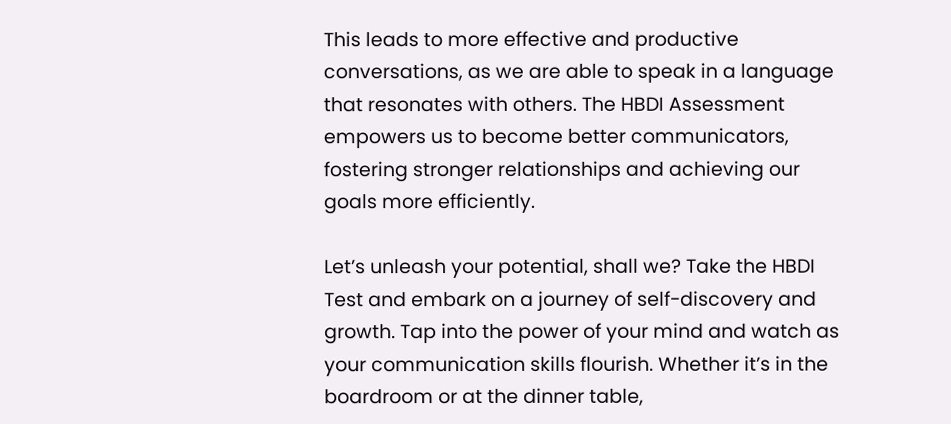This leads to more effective and productive conversations, as we are able to speak in a language that resonates with others. The HBDI Assessment empowers us to become better communicators, fostering stronger relationships and achieving our goals more efficiently.

Let’s unleash your potential, shall we? Take the HBDI Test and embark on a journey of self-discovery and growth. Tap into the power of your mind and watch as your communication skills flourish. Whether it’s in the boardroom or at the dinner table,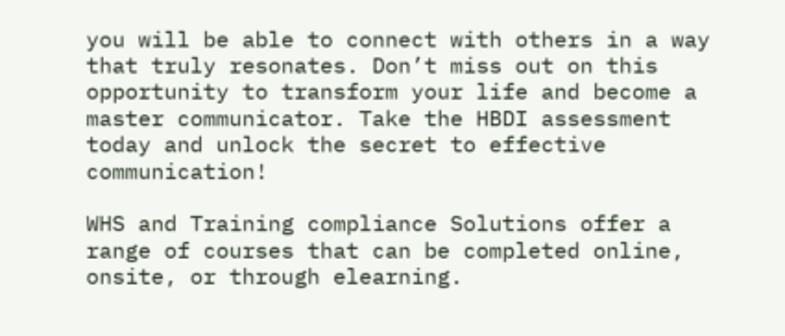you will be able to connect with others in a way that truly resonates. Don’t miss out on this opportunity to transform your life and become a master communicator. Take the HBDI assessment today and unlock the secret to effective communication!

WHS and Training compliance Solutions offer a range of courses that can be completed online, onsite, or through elearning.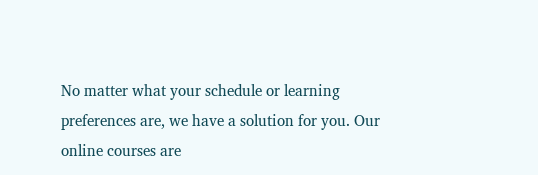No matter what your schedule or learning preferences are, we have a solution for you. Our online courses are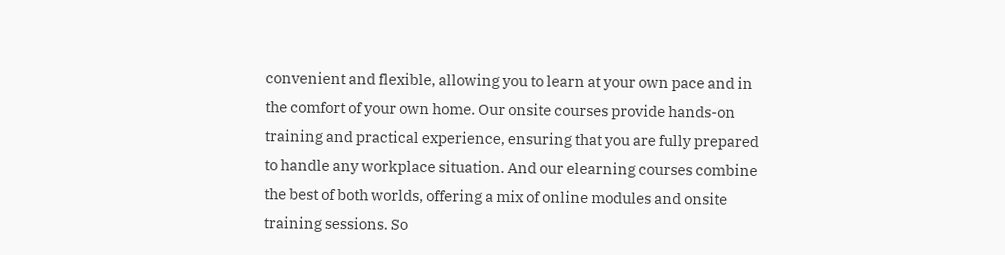convenient and flexible, allowing you to learn at your own pace and in the comfort of your own home. Our onsite courses provide hands-on training and practical experience, ensuring that you are fully prepared to handle any workplace situation. And our elearning courses combine the best of both worlds, offering a mix of online modules and onsite training sessions. So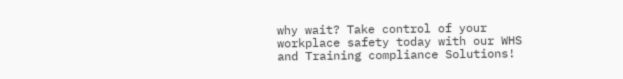why wait? Take control of your workplace safety today with our WHS and Training compliance Solutions!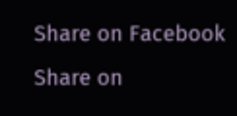Share on Facebook
Share on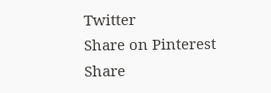Twitter
Share on Pinterest
Share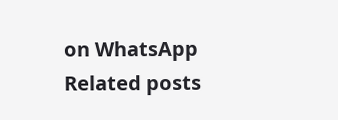on WhatsApp
Related posts